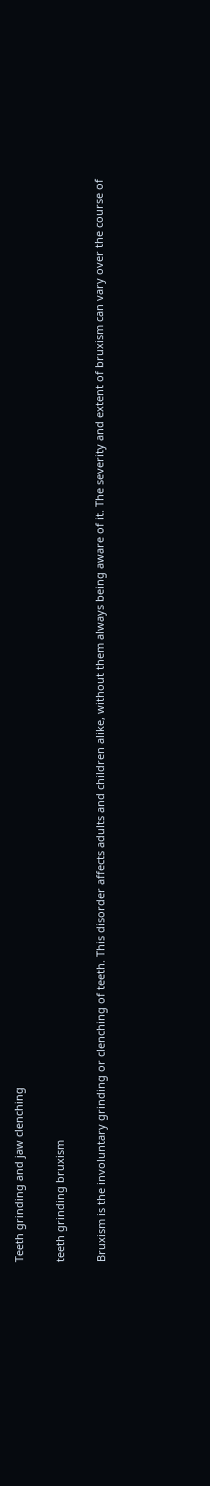Teeth grinding and jaw clenching

teeth grinding bruxism

Bruxism is the involuntary grinding or clenching of teeth. This disorder affects adults and children alike, without them always being aware of it. The severity and extent of bruxism can vary over the course of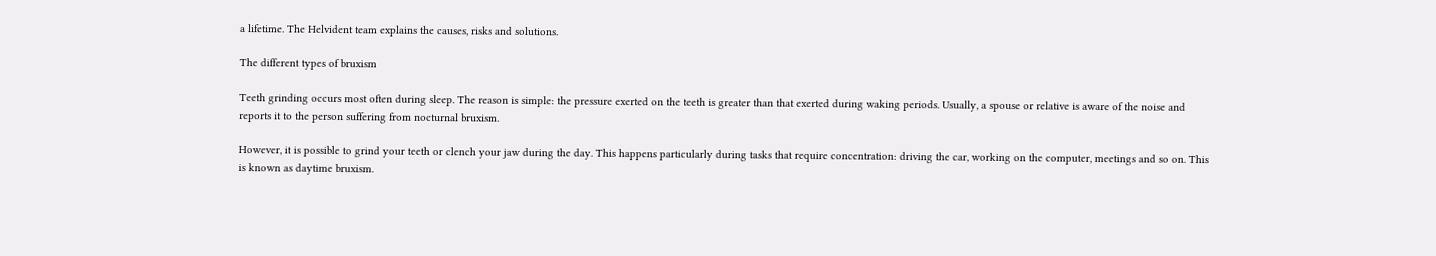a lifetime. The Helvident team explains the causes, risks and solutions.

The different types of bruxism

Teeth grinding occurs most often during sleep. The reason is simple: the pressure exerted on the teeth is greater than that exerted during waking periods. Usually, a spouse or relative is aware of the noise and reports it to the person suffering from nocturnal bruxism.

However, it is possible to grind your teeth or clench your jaw during the day. This happens particularly during tasks that require concentration: driving the car, working on the computer, meetings and so on. This is known as daytime bruxism.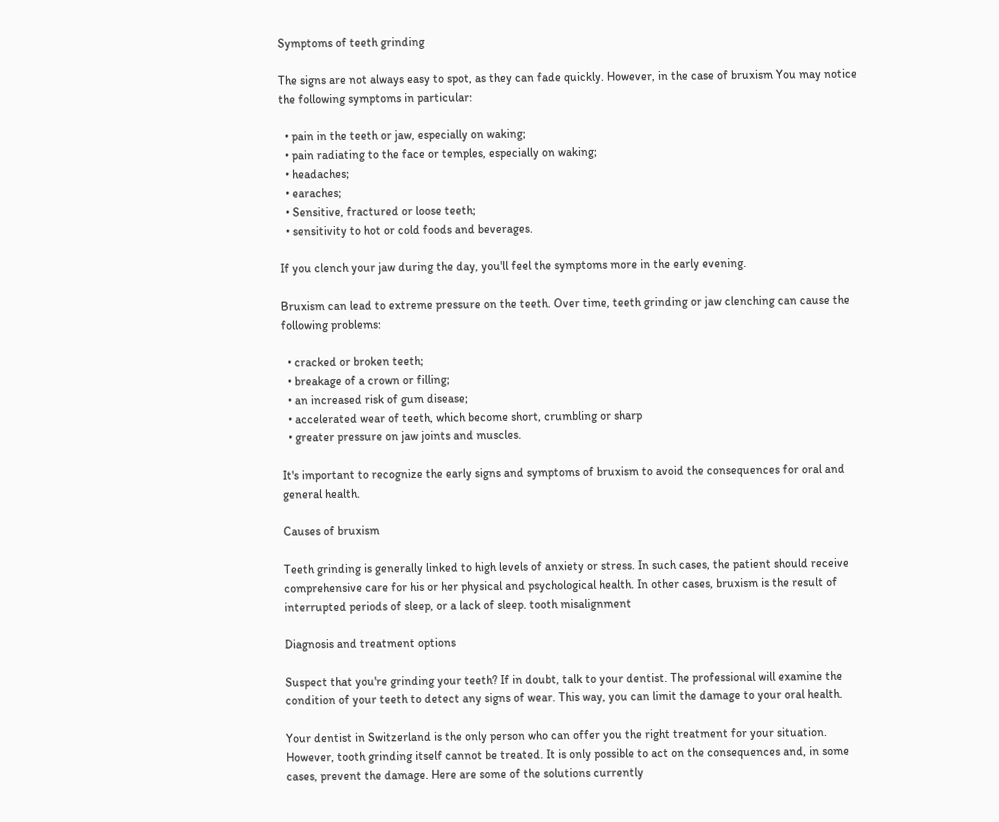Symptoms of teeth grinding

The signs are not always easy to spot, as they can fade quickly. However, in the case of bruxism You may notice the following symptoms in particular:

  • pain in the teeth or jaw, especially on waking;
  • pain radiating to the face or temples, especially on waking;
  • headaches;
  • earaches;
  • Sensitive, fractured or loose teeth;
  • sensitivity to hot or cold foods and beverages.

If you clench your jaw during the day, you'll feel the symptoms more in the early evening.

Bruxism can lead to extreme pressure on the teeth. Over time, teeth grinding or jaw clenching can cause the following problems:

  • cracked or broken teeth;
  • breakage of a crown or filling;
  • an increased risk of gum disease;
  • accelerated wear of teeth, which become short, crumbling or sharp
  • greater pressure on jaw joints and muscles.

It's important to recognize the early signs and symptoms of bruxism to avoid the consequences for oral and general health.

Causes of bruxism

Teeth grinding is generally linked to high levels of anxiety or stress. In such cases, the patient should receive comprehensive care for his or her physical and psychological health. In other cases, bruxism is the result of interrupted periods of sleep, or a lack of sleep. tooth misalignment

Diagnosis and treatment options

Suspect that you're grinding your teeth? If in doubt, talk to your dentist. The professional will examine the condition of your teeth to detect any signs of wear. This way, you can limit the damage to your oral health.

Your dentist in Switzerland is the only person who can offer you the right treatment for your situation. However, tooth grinding itself cannot be treated. It is only possible to act on the consequences and, in some cases, prevent the damage. Here are some of the solutions currently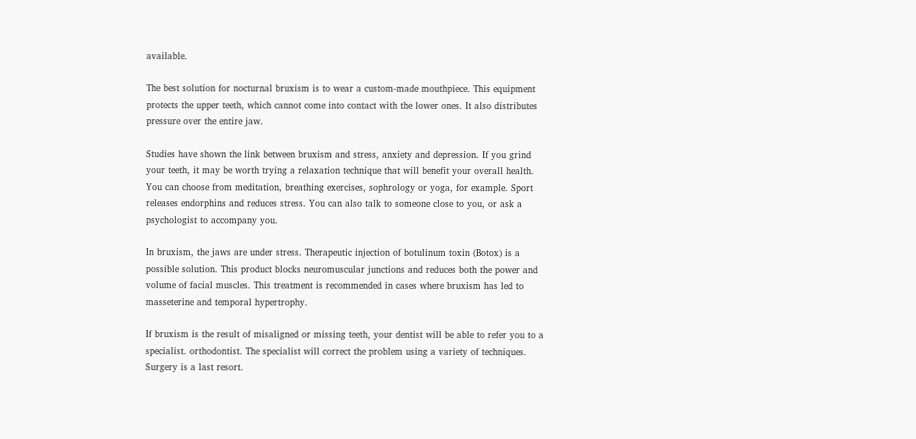available.

The best solution for nocturnal bruxism is to wear a custom-made mouthpiece. This equipment protects the upper teeth, which cannot come into contact with the lower ones. It also distributes pressure over the entire jaw.

Studies have shown the link between bruxism and stress, anxiety and depression. If you grind your teeth, it may be worth trying a relaxation technique that will benefit your overall health. You can choose from meditation, breathing exercises, sophrology or yoga, for example. Sport releases endorphins and reduces stress. You can also talk to someone close to you, or ask a psychologist to accompany you.

In bruxism, the jaws are under stress. Therapeutic injection of botulinum toxin (Botox) is a possible solution. This product blocks neuromuscular junctions and reduces both the power and volume of facial muscles. This treatment is recommended in cases where bruxism has led to masseterine and temporal hypertrophy.

If bruxism is the result of misaligned or missing teeth, your dentist will be able to refer you to a specialist. orthodontist. The specialist will correct the problem using a variety of techniques. Surgery is a last resort.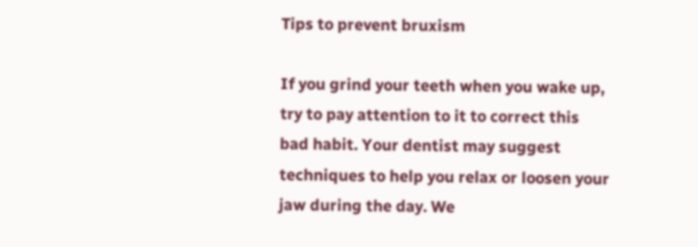Tips to prevent bruxism

If you grind your teeth when you wake up, try to pay attention to it to correct this bad habit. Your dentist may suggest techniques to help you relax or loosen your jaw during the day. We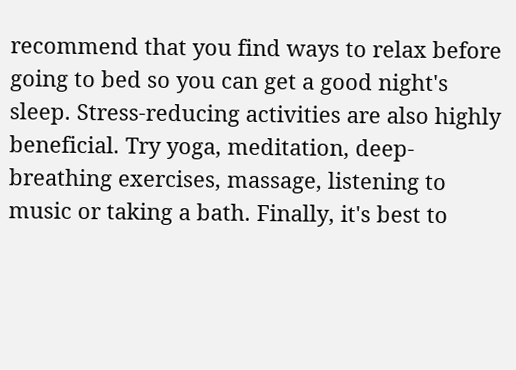recommend that you find ways to relax before going to bed so you can get a good night's sleep. Stress-reducing activities are also highly beneficial. Try yoga, meditation, deep-breathing exercises, massage, listening to music or taking a bath. Finally, it's best to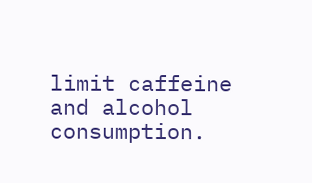limit caffeine and alcohol consumption.